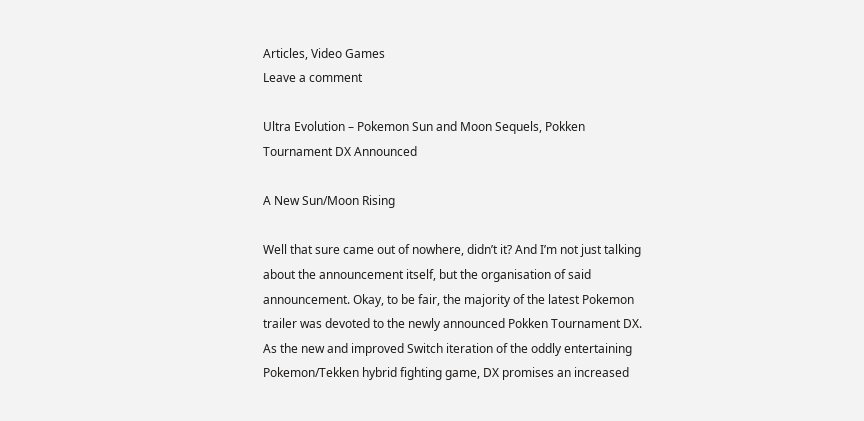Articles, Video Games
Leave a comment

Ultra Evolution – Pokemon Sun and Moon Sequels, Pokken Tournament DX Announced

A New Sun/Moon Rising

Well that sure came out of nowhere, didn’t it? And I’m not just talking about the announcement itself, but the organisation of said announcement. Okay, to be fair, the majority of the latest Pokemon trailer was devoted to the newly announced Pokken Tournament DX. As the new and improved Switch iteration of the oddly entertaining Pokemon/Tekken hybrid fighting game, DX promises an increased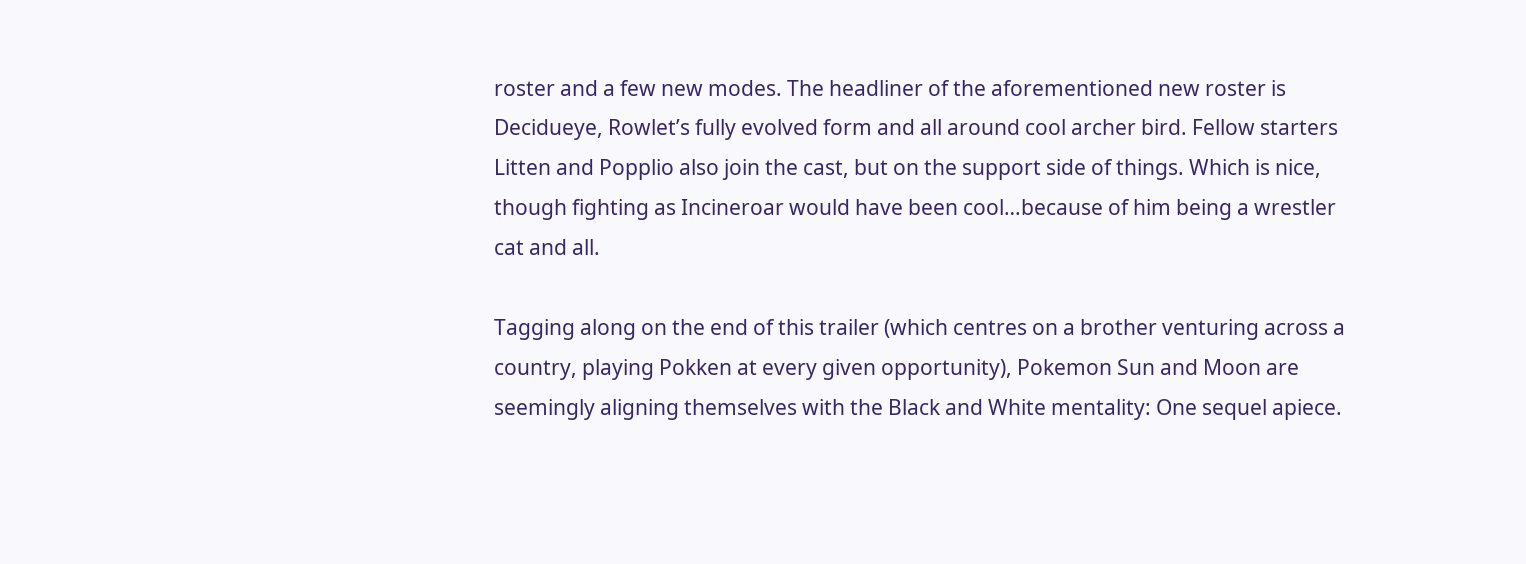roster and a few new modes. The headliner of the aforementioned new roster is Decidueye, Rowlet’s fully evolved form and all around cool archer bird. Fellow starters Litten and Popplio also join the cast, but on the support side of things. Which is nice, though fighting as Incineroar would have been cool…because of him being a wrestler cat and all.

Tagging along on the end of this trailer (which centres on a brother venturing across a country, playing Pokken at every given opportunity), Pokemon Sun and Moon are seemingly aligning themselves with the Black and White mentality: One sequel apiece.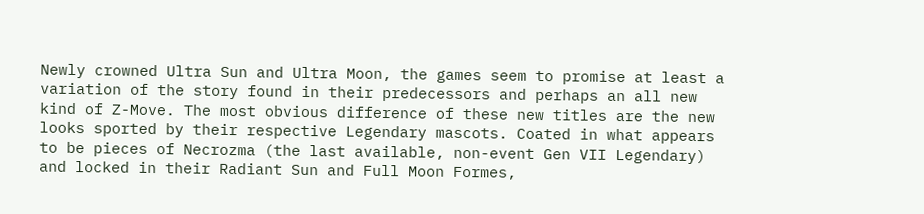Newly crowned Ultra Sun and Ultra Moon, the games seem to promise at least a variation of the story found in their predecessors and perhaps an all new kind of Z-Move. The most obvious difference of these new titles are the new looks sported by their respective Legendary mascots. Coated in what appears to be pieces of Necrozma (the last available, non-event Gen VII Legendary) and locked in their Radiant Sun and Full Moon Formes,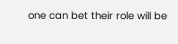one can bet their role will be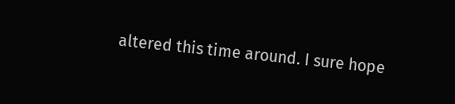altered this time around. I sure hope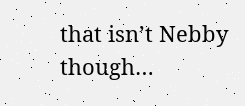that isn’t Nebby though…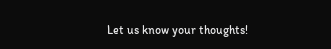Let us know your thoughts!